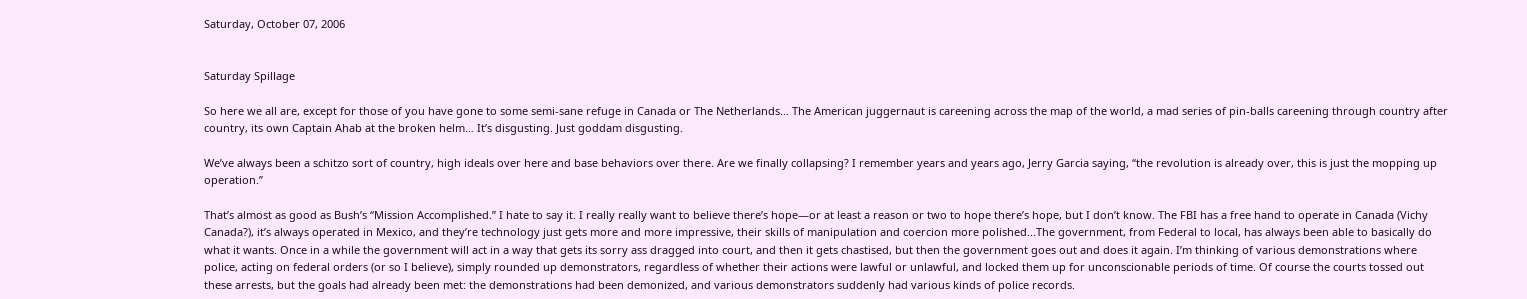Saturday, October 07, 2006


Saturday Spillage

So here we all are, except for those of you have gone to some semi-sane refuge in Canada or The Netherlands… The American juggernaut is careening across the map of the world, a mad series of pin-balls careening through country after country, its own Captain Ahab at the broken helm… It’s disgusting. Just goddam disgusting.

We’ve always been a schitzo sort of country, high ideals over here and base behaviors over there. Are we finally collapsing? I remember years and years ago, Jerry Garcia saying, “the revolution is already over, this is just the mopping up operation.”

That’s almost as good as Bush’s “Mission Accomplished.” I hate to say it. I really really want to believe there’s hope—or at least a reason or two to hope there’s hope, but I don’t know. The FBI has a free hand to operate in Canada (Vichy Canada?), it’s always operated in Mexico, and they’re technology just gets more and more impressive, their skills of manipulation and coercion more polished...The government, from Federal to local, has always been able to basically do what it wants. Once in a while the government will act in a way that gets its sorry ass dragged into court, and then it gets chastised, but then the government goes out and does it again. I’m thinking of various demonstrations where police, acting on federal orders (or so I believe), simply rounded up demonstrators, regardless of whether their actions were lawful or unlawful, and locked them up for unconscionable periods of time. Of course the courts tossed out these arrests, but the goals had already been met: the demonstrations had been demonized, and various demonstrators suddenly had various kinds of police records.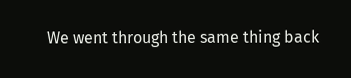We went through the same thing back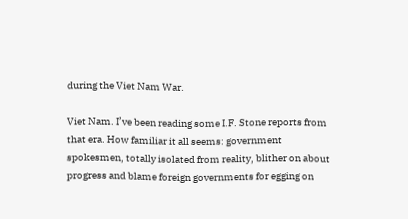during the Viet Nam War.

Viet Nam. I’ve been reading some I.F. Stone reports from that era. How familiar it all seems: government spokesmen, totally isolated from reality, blither on about progress and blame foreign governments for egging on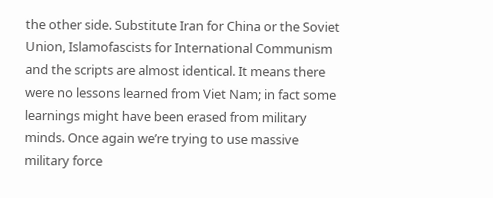the other side. Substitute Iran for China or the Soviet Union, Islamofascists for International Communism and the scripts are almost identical. It means there were no lessons learned from Viet Nam; in fact some learnings might have been erased from military minds. Once again we’re trying to use massive military force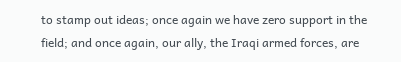to stamp out ideas; once again we have zero support in the field; and once again, our ally, the Iraqi armed forces, are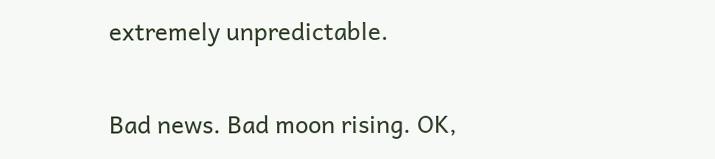extremely unpredictable.

Bad news. Bad moon rising. OK,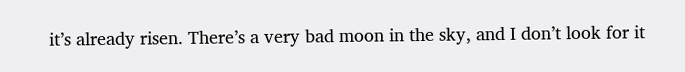it’s already risen. There’s a very bad moon in the sky, and I don’t look for it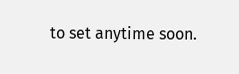to set anytime soon.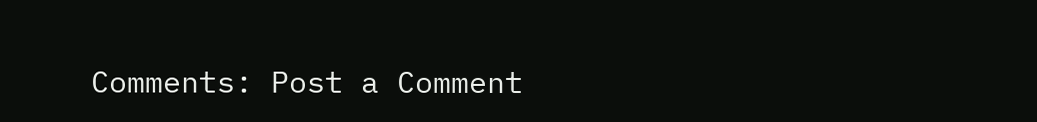Comments: Post a Comment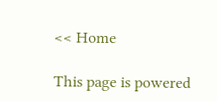<< Home

This page is powered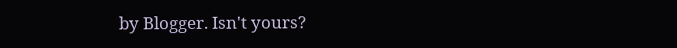by Blogger. Isn't yours?